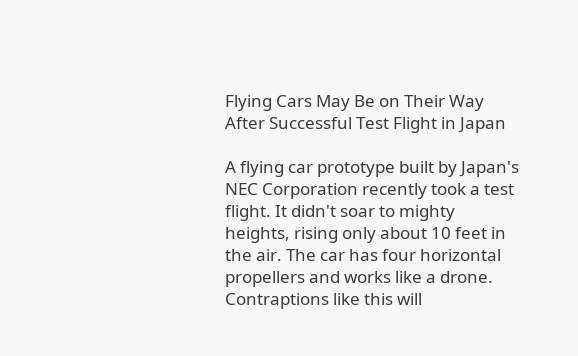Flying Cars May Be on Their Way After Successful Test Flight in Japan

A flying car prototype built by Japan's NEC Corporation recently took a test flight. It didn't soar to mighty heights, rising only about 10 feet in the air. The car has four horizontal propellers and works like a drone. Contraptions like this will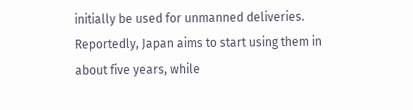initially be used for unmanned deliveries. Reportedly, Japan aims to start using them in about five years, while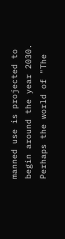manned use is projected to begin around the year 2030. Perhaps the world of "The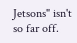Jetsons" isn't so far off.